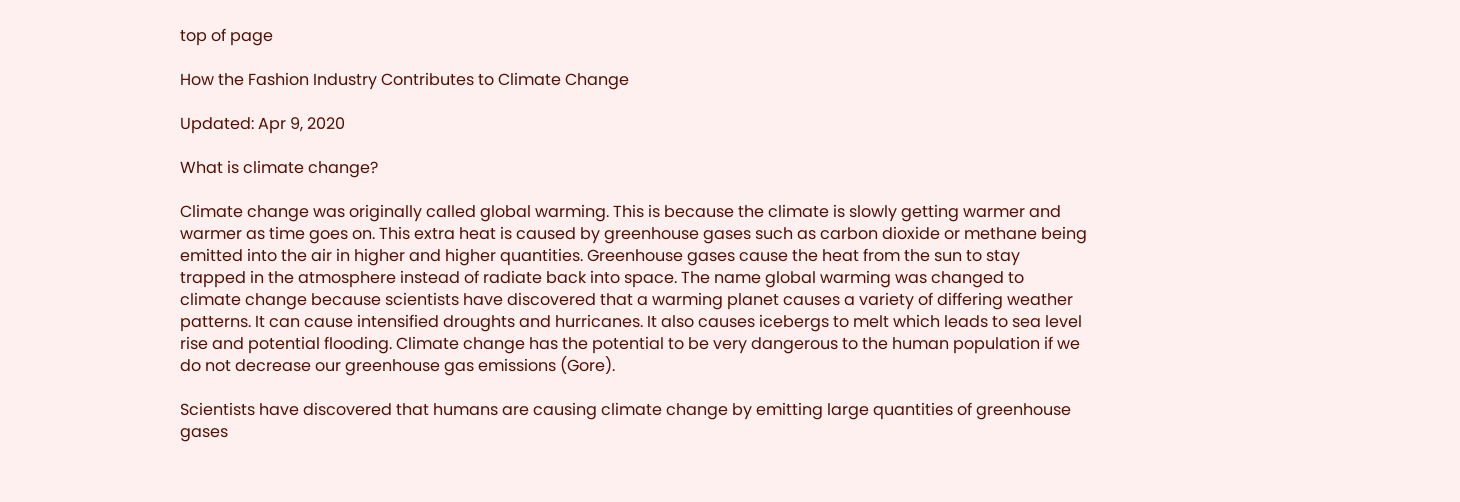top of page

How the Fashion Industry Contributes to Climate Change

Updated: Apr 9, 2020

What is climate change?

Climate change was originally called global warming. This is because the climate is slowly getting warmer and warmer as time goes on. This extra heat is caused by greenhouse gases such as carbon dioxide or methane being emitted into the air in higher and higher quantities. Greenhouse gases cause the heat from the sun to stay trapped in the atmosphere instead of radiate back into space. The name global warming was changed to climate change because scientists have discovered that a warming planet causes a variety of differing weather patterns. It can cause intensified droughts and hurricanes. It also causes icebergs to melt which leads to sea level rise and potential flooding. Climate change has the potential to be very dangerous to the human population if we do not decrease our greenhouse gas emissions (Gore).

Scientists have discovered that humans are causing climate change by emitting large quantities of greenhouse gases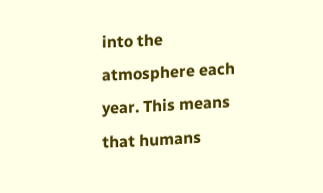into the atmosphere each year. This means that humans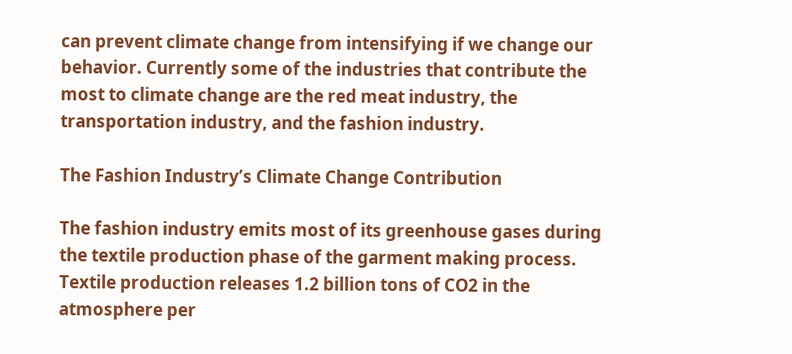can prevent climate change from intensifying if we change our behavior. Currently some of the industries that contribute the most to climate change are the red meat industry, the transportation industry, and the fashion industry.

The Fashion Industry’s Climate Change Contribution

The fashion industry emits most of its greenhouse gases during the textile production phase of the garment making process. Textile production releases 1.2 billion tons of CO2 in the atmosphere per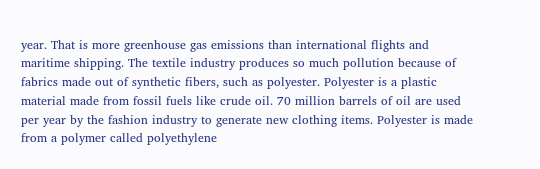year. That is more greenhouse gas emissions than international flights and maritime shipping. The textile industry produces so much pollution because of fabrics made out of synthetic fibers, such as polyester. Polyester is a plastic material made from fossil fuels like crude oil. 70 million barrels of oil are used per year by the fashion industry to generate new clothing items. Polyester is made from a polymer called polyethylene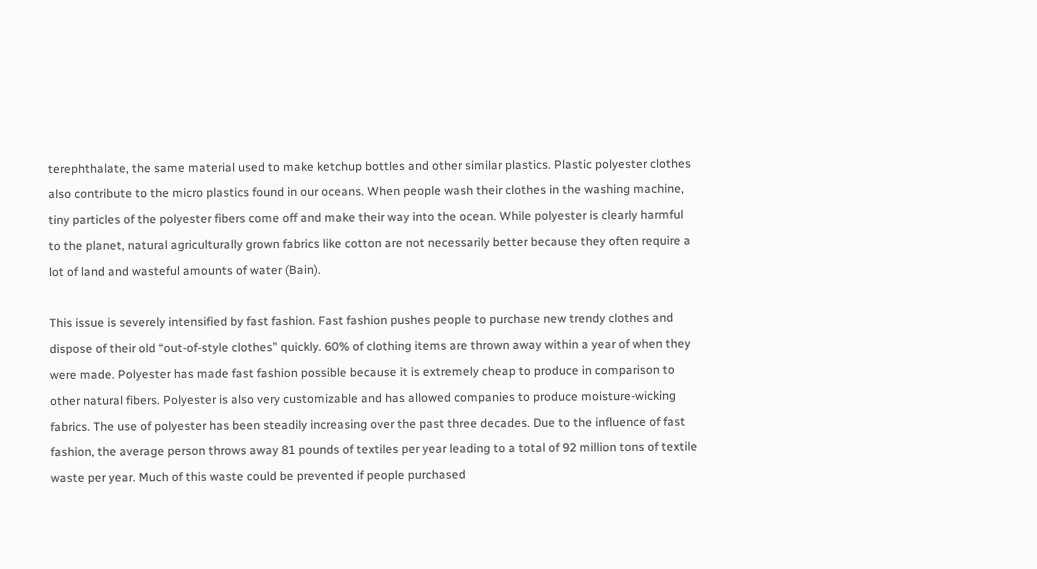terephthalate, the same material used to make ketchup bottles and other similar plastics. Plastic polyester clothes also contribute to the micro plastics found in our oceans. When people wash their clothes in the washing machine, tiny particles of the polyester fibers come off and make their way into the ocean. While polyester is clearly harmful to the planet, natural agriculturally grown fabrics like cotton are not necessarily better because they often require a lot of land and wasteful amounts of water (Bain).

This issue is severely intensified by fast fashion. Fast fashion pushes people to purchase new trendy clothes and dispose of their old “out-of-style clothes” quickly. 60% of clothing items are thrown away within a year of when they were made. Polyester has made fast fashion possible because it is extremely cheap to produce in comparison to other natural fibers. Polyester is also very customizable and has allowed companies to produce moisture-wicking fabrics. The use of polyester has been steadily increasing over the past three decades. Due to the influence of fast fashion, the average person throws away 81 pounds of textiles per year leading to a total of 92 million tons of textile waste per year. Much of this waste could be prevented if people purchased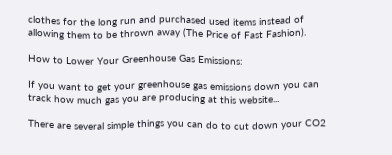clothes for the long run and purchased used items instead of allowing them to be thrown away (The Price of Fast Fashion).

How to Lower Your Greenhouse Gas Emissions:

If you want to get your greenhouse gas emissions down you can track how much gas you are producing at this website...

There are several simple things you can do to cut down your CO2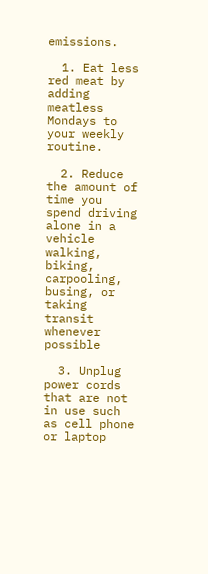emissions.

  1. Eat less red meat by adding meatless Mondays to your weekly routine.

  2. Reduce the amount of time you spend driving alone in a vehicle walking, biking, carpooling, busing, or taking transit whenever possible

  3. Unplug power cords that are not in use such as cell phone or laptop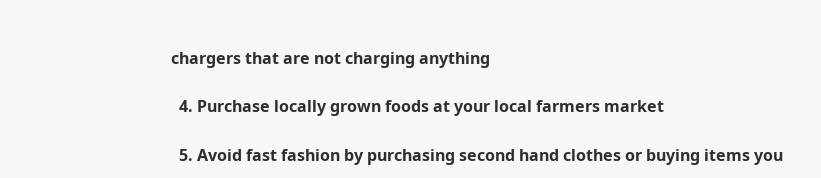chargers that are not charging anything

  4. Purchase locally grown foods at your local farmers market

  5. Avoid fast fashion by purchasing second hand clothes or buying items you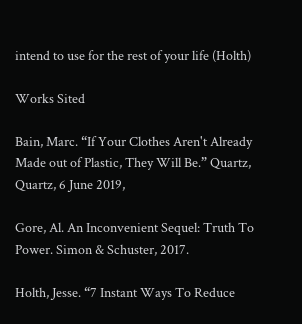intend to use for the rest of your life (Holth)

Works Sited

Bain, Marc. “If Your Clothes Aren't Already Made out of Plastic, They Will Be.” Quartz, Quartz, 6 June 2019,

Gore, Al. An Inconvenient Sequel: Truth To Power. Simon & Schuster, 2017.

Holth, Jesse. “7 Instant Ways To Reduce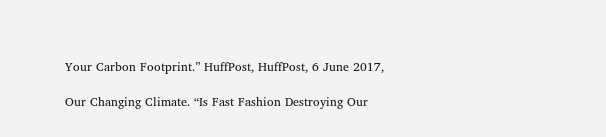Your Carbon Footprint.” HuffPost, HuffPost, 6 June 2017,

Our Changing Climate. “Is Fast Fashion Destroying Our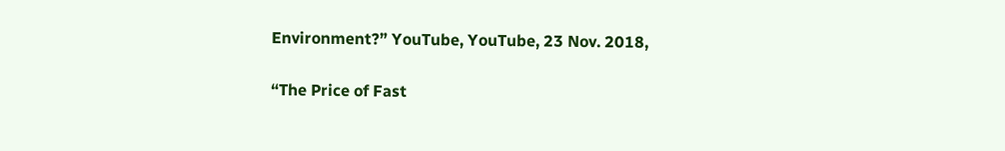Environment?” YouTube, YouTube, 23 Nov. 2018,

“The Price of Fast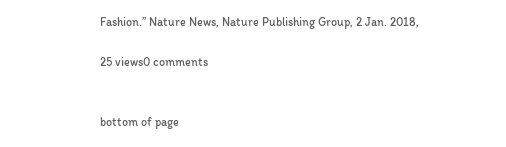Fashion.” Nature News, Nature Publishing Group, 2 Jan. 2018,

25 views0 comments


bottom of page